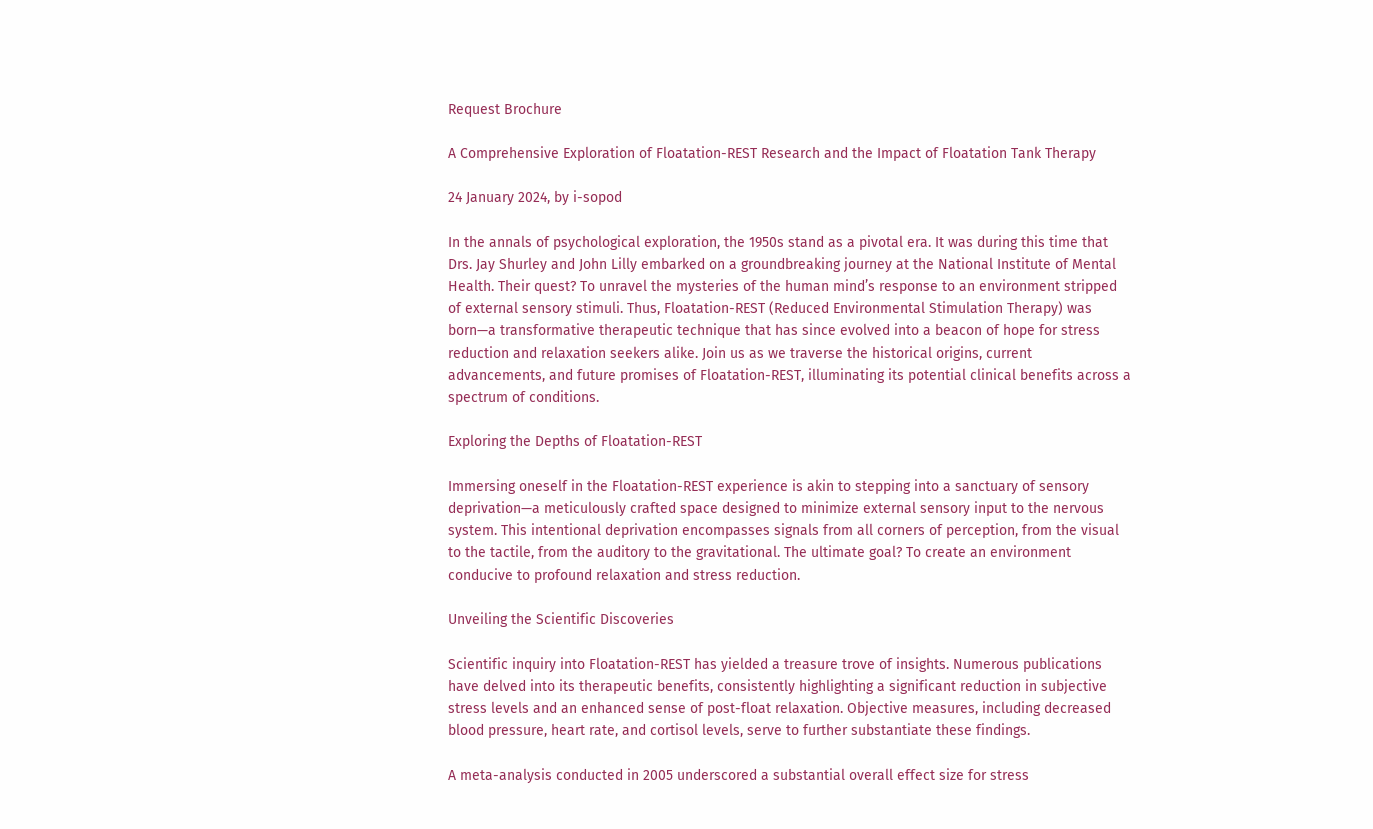Request Brochure

A Comprehensive Exploration of Floatation-REST Research and the Impact of Floatation Tank Therapy

24 January 2024, by i-sopod

In the annals of psychological exploration, the 1950s stand as a pivotal era. It was during this time that Drs. Jay Shurley and John Lilly embarked on a groundbreaking journey at the National Institute of Mental Health. Their quest? To unravel the mysteries of the human mind’s response to an environment stripped of external sensory stimuli. Thus, Floatation-REST (Reduced Environmental Stimulation Therapy) was born—a transformative therapeutic technique that has since evolved into a beacon of hope for stress reduction and relaxation seekers alike. Join us as we traverse the historical origins, current advancements, and future promises of Floatation-REST, illuminating its potential clinical benefits across a spectrum of conditions.

Exploring the Depths of Floatation-REST

Immersing oneself in the Floatation-REST experience is akin to stepping into a sanctuary of sensory deprivation—a meticulously crafted space designed to minimize external sensory input to the nervous system. This intentional deprivation encompasses signals from all corners of perception, from the visual to the tactile, from the auditory to the gravitational. The ultimate goal? To create an environment conducive to profound relaxation and stress reduction.

Unveiling the Scientific Discoveries

Scientific inquiry into Floatation-REST has yielded a treasure trove of insights. Numerous publications have delved into its therapeutic benefits, consistently highlighting a significant reduction in subjective stress levels and an enhanced sense of post-float relaxation. Objective measures, including decreased blood pressure, heart rate, and cortisol levels, serve to further substantiate these findings.

A meta-analysis conducted in 2005 underscored a substantial overall effect size for stress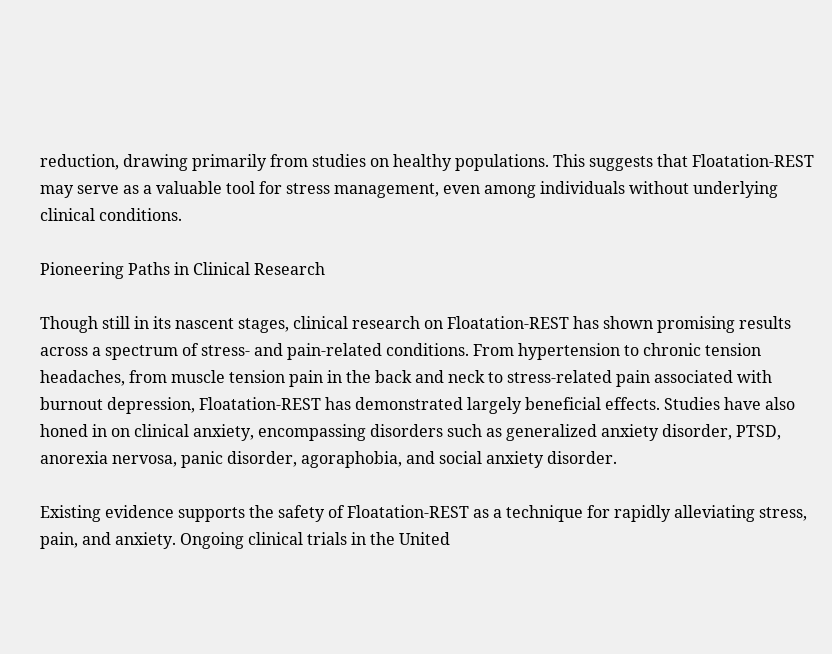reduction, drawing primarily from studies on healthy populations. This suggests that Floatation-REST may serve as a valuable tool for stress management, even among individuals without underlying clinical conditions.

Pioneering Paths in Clinical Research

Though still in its nascent stages, clinical research on Floatation-REST has shown promising results across a spectrum of stress- and pain-related conditions. From hypertension to chronic tension headaches, from muscle tension pain in the back and neck to stress-related pain associated with burnout depression, Floatation-REST has demonstrated largely beneficial effects. Studies have also honed in on clinical anxiety, encompassing disorders such as generalized anxiety disorder, PTSD, anorexia nervosa, panic disorder, agoraphobia, and social anxiety disorder.

Existing evidence supports the safety of Floatation-REST as a technique for rapidly alleviating stress, pain, and anxiety. Ongoing clinical trials in the United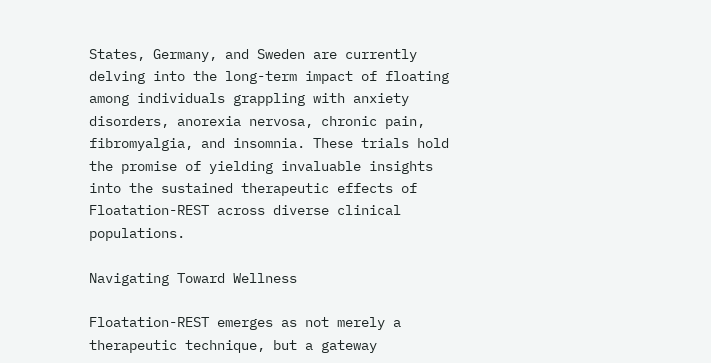States, Germany, and Sweden are currently delving into the long-term impact of floating among individuals grappling with anxiety disorders, anorexia nervosa, chronic pain, fibromyalgia, and insomnia. These trials hold the promise of yielding invaluable insights into the sustained therapeutic effects of Floatation-REST across diverse clinical populations.

Navigating Toward Wellness

Floatation-REST emerges as not merely a therapeutic technique, but a gateway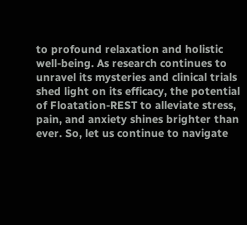to profound relaxation and holistic well-being. As research continues to unravel its mysteries and clinical trials shed light on its efficacy, the potential of Floatation-REST to alleviate stress, pain, and anxiety shines brighter than ever. So, let us continue to navigate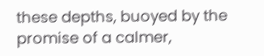these depths, buoyed by the promise of a calmer,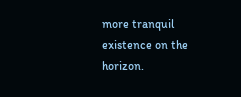more tranquil existence on the horizon.